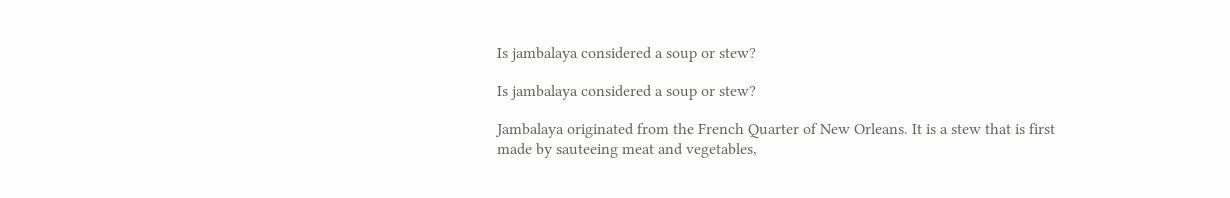Is jambalaya considered a soup or stew?

Is jambalaya considered a soup or stew?

Jambalaya originated from the French Quarter of New Orleans. It is a stew that is first made by sauteeing meat and vegetables,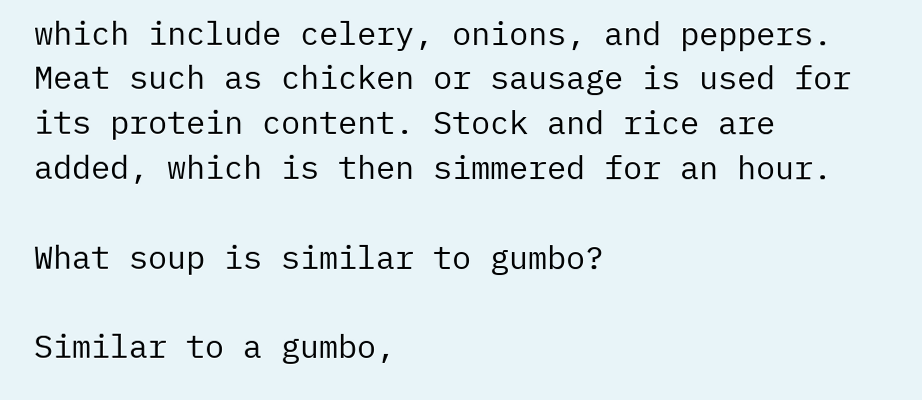which include celery, onions, and peppers. Meat such as chicken or sausage is used for its protein content. Stock and rice are added, which is then simmered for an hour.

What soup is similar to gumbo?

Similar to a gumbo,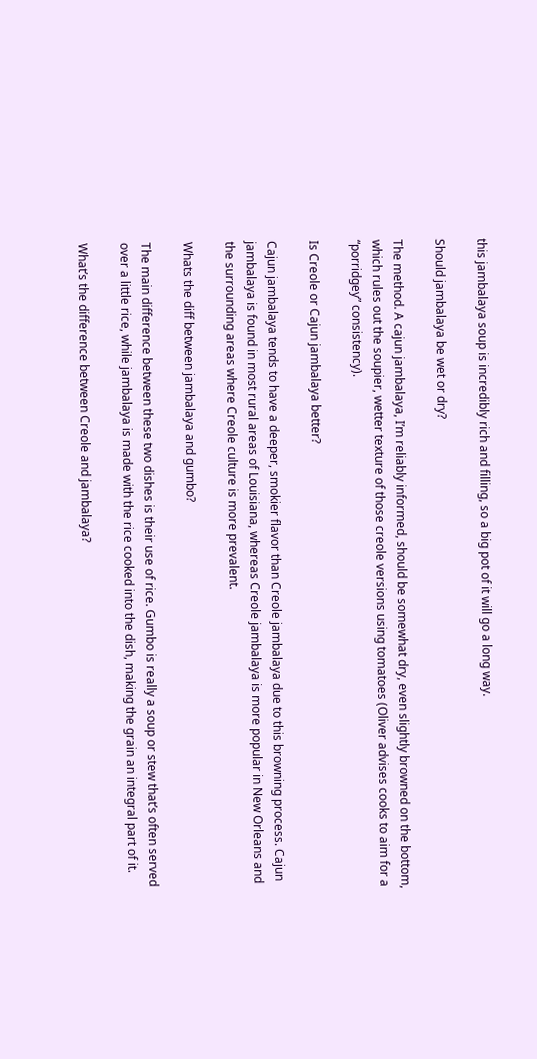this jambalaya soup is incredibly rich and filling, so a big pot of it will go a long way.

Should jambalaya be wet or dry?

The method. A cajun jambalaya, I’m reliably informed, should be somewhat dry, even slightly browned on the bottom, which rules out the soupier, wetter texture of those creole versions using tomatoes (Oliver advises cooks to aim for a “porridgey” consistency).

Is Creole or Cajun jambalaya better?

Cajun jambalaya tends to have a deeper, smokier flavor than Creole jambalaya due to this browning process. Cajun jambalaya is found in most rural areas of Louisiana, whereas Creole jambalaya is more popular in New Orleans and the surrounding areas where Creole culture is more prevalent.

Whats the diff between jambalaya and gumbo?

The main difference between these two dishes is their use of rice. Gumbo is really a soup or stew that’s often served over a little rice, while jambalaya is made with the rice cooked into the dish, making the grain an integral part of it.

What’s the difference between Creole and jambalaya?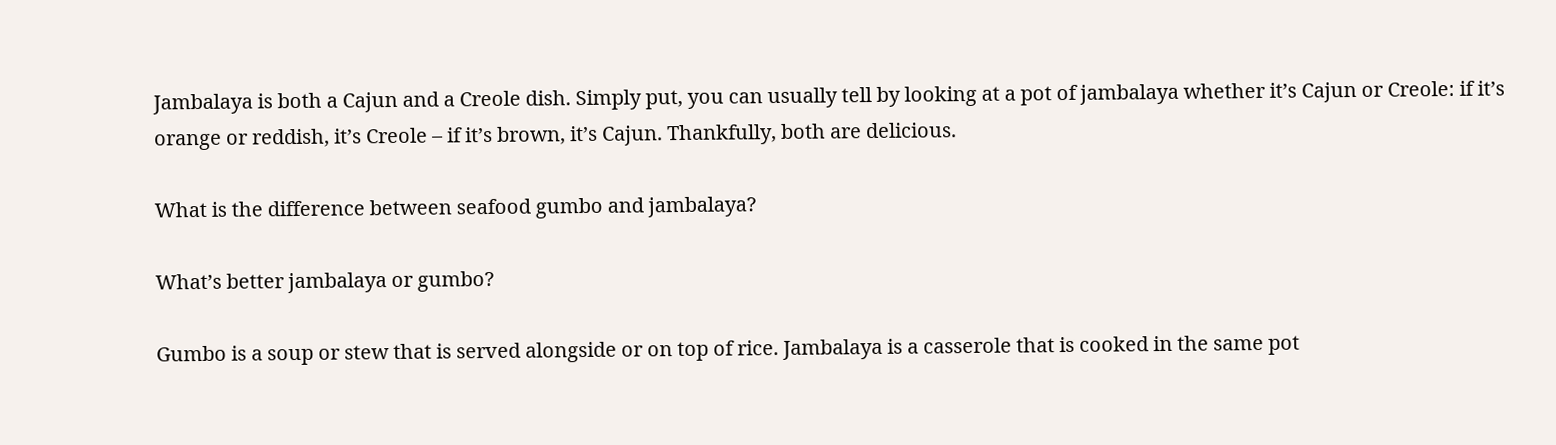Jambalaya is both a Cajun and a Creole dish. Simply put, you can usually tell by looking at a pot of jambalaya whether it’s Cajun or Creole: if it’s orange or reddish, it’s Creole – if it’s brown, it’s Cajun. Thankfully, both are delicious.

What is the difference between seafood gumbo and jambalaya?

What’s better jambalaya or gumbo?

Gumbo is a soup or stew that is served alongside or on top of rice. Jambalaya is a casserole that is cooked in the same pot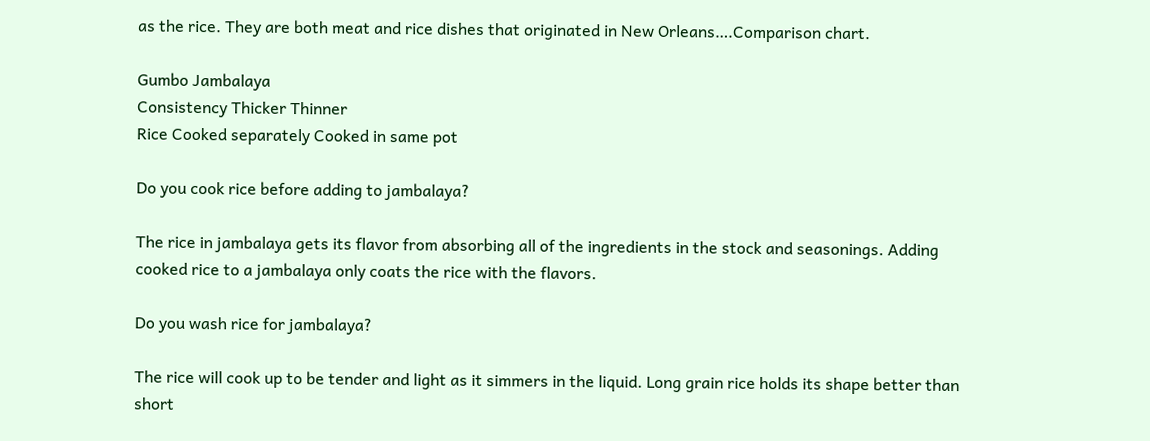as the rice. They are both meat and rice dishes that originated in New Orleans….Comparison chart.

Gumbo Jambalaya
Consistency Thicker Thinner
Rice Cooked separately Cooked in same pot

Do you cook rice before adding to jambalaya?

The rice in jambalaya gets its flavor from absorbing all of the ingredients in the stock and seasonings. Adding cooked rice to a jambalaya only coats the rice with the flavors.

Do you wash rice for jambalaya?

The rice will cook up to be tender and light as it simmers in the liquid. Long grain rice holds its shape better than short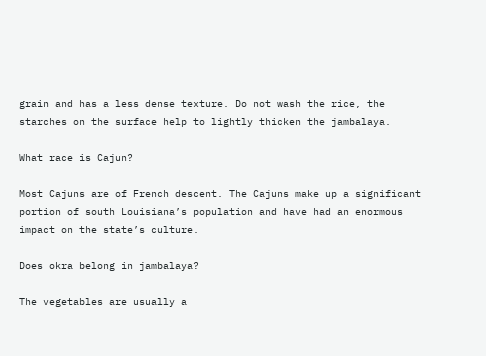grain and has a less dense texture. Do not wash the rice, the starches on the surface help to lightly thicken the jambalaya.

What race is Cajun?

Most Cajuns are of French descent. The Cajuns make up a significant portion of south Louisiana’s population and have had an enormous impact on the state’s culture.

Does okra belong in jambalaya?

The vegetables are usually a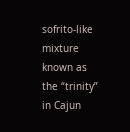sofrito-like mixture known as the “trinity” in Cajun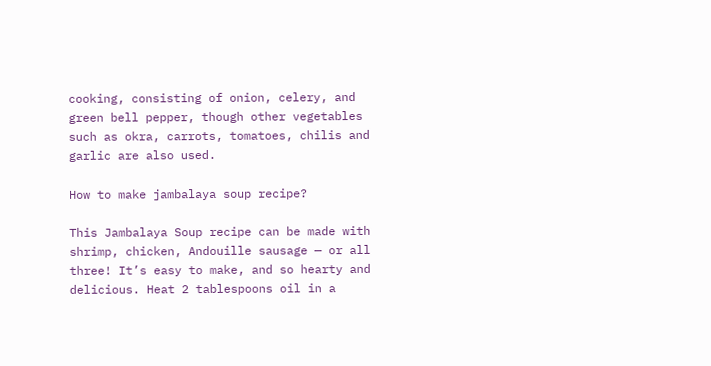cooking, consisting of onion, celery, and green bell pepper, though other vegetables such as okra, carrots, tomatoes, chilis and garlic are also used.

How to make jambalaya soup recipe?

This Jambalaya Soup recipe can be made with shrimp, chicken, Andouille sausage — or all three! It’s easy to make, and so hearty and delicious. Heat 2 tablespoons oil in a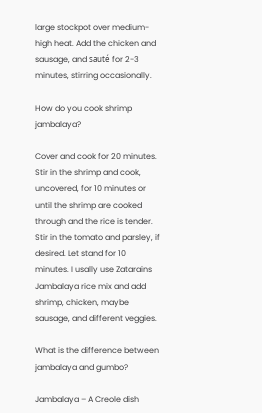large stockpot over medium-high heat. Add the chicken and sausage, and sauté for 2-3 minutes, stirring occasionally.

How do you cook shrimp jambalaya?

Cover and cook for 20 minutes. Stir in the shrimp and cook, uncovered, for 10 minutes or until the shrimp are cooked through and the rice is tender. Stir in the tomato and parsley, if desired. Let stand for 10 minutes. I usally use Zatarains Jambalaya rice mix and add shrimp, chicken, maybe sausage, and different veggies.

What is the difference between jambalaya and gumbo?

Jambalaya – A Creole dish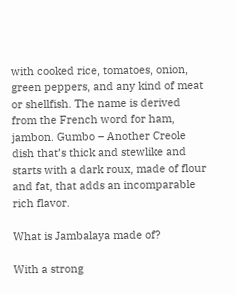with cooked rice, tomatoes, onion, green peppers, and any kind of meat or shellfish. The name is derived from the French word for ham, jambon. Gumbo – Another Creole dish that’s thick and stewlike and starts with a dark roux, made of flour and fat, that adds an incomparable rich flavor.

What is Jambalaya made of?

With a strong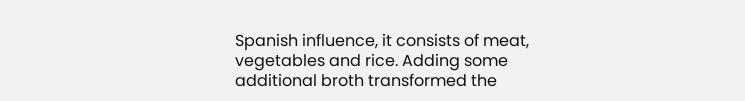Spanish influence, it consists of meat, vegetables and rice. Adding some additional broth transformed the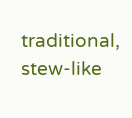traditional, stew-like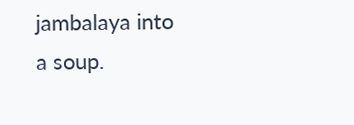jambalaya into a soup.